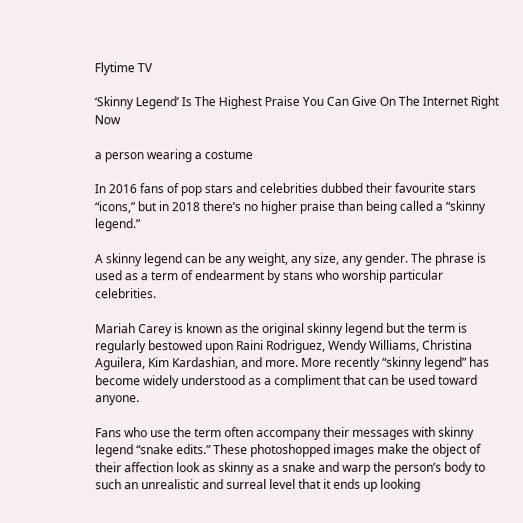Flytime TV

‘Skinny Legend’ Is The Highest Praise You Can Give On The Internet Right Now

a person wearing a costume

In 2016 fans of pop stars and celebrities dubbed their favourite stars “icons,” but in 2018 there’s no higher praise than being called a “skinny legend.”

A skinny legend can be any weight, any size, any gender. The phrase is used as a term of endearment by stans who worship particular celebrities.

Mariah Carey is known as the original skinny legend but the term is regularly bestowed upon Raini Rodriguez, Wendy Williams, Christina Aguilera, Kim Kardashian, and more. More recently “skinny legend” has become widely understood as a compliment that can be used toward anyone.

Fans who use the term often accompany their messages with skinny legend “snake edits.” These photoshopped images make the object of their affection look as skinny as a snake and warp the person’s body to such an unrealistic and surreal level that it ends up looking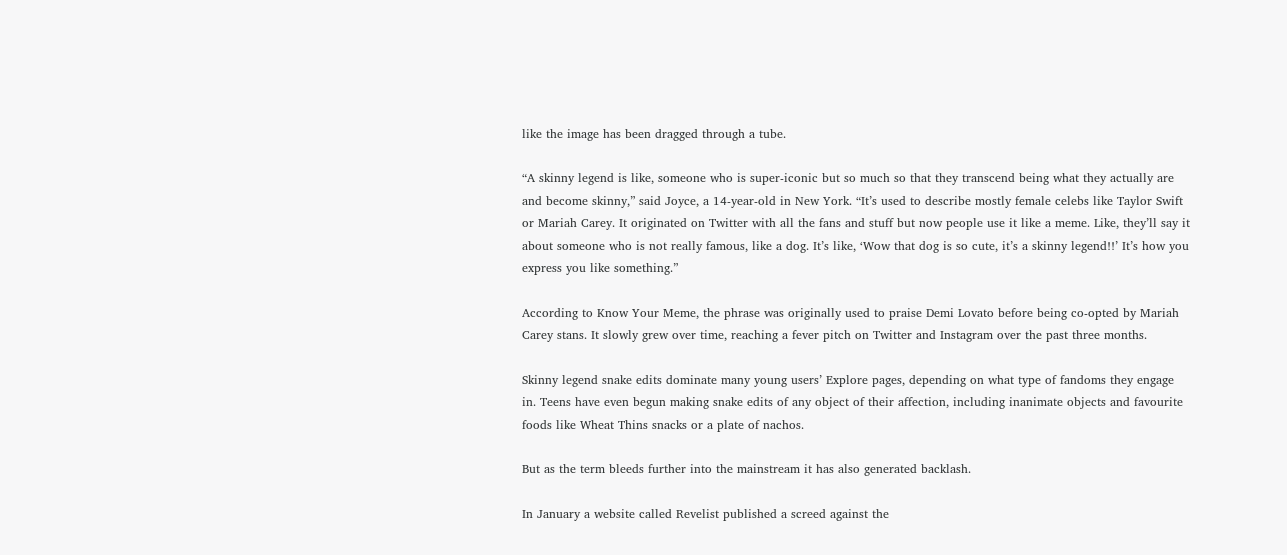like the image has been dragged through a tube.

“A skinny legend is like, someone who is super-iconic but so much so that they transcend being what they actually are and become skinny,” said Joyce, a 14-year-old in New York. “It’s used to describe mostly female celebs like Taylor Swift or Mariah Carey. It originated on Twitter with all the fans and stuff but now people use it like a meme. Like, they’ll say it about someone who is not really famous, like a dog. It’s like, ‘Wow that dog is so cute, it’s a skinny legend!!’ It’s how you express you like something.”

According to Know Your Meme, the phrase was originally used to praise Demi Lovato before being co-opted by Mariah Carey stans. It slowly grew over time, reaching a fever pitch on Twitter and Instagram over the past three months.

Skinny legend snake edits dominate many young users’ Explore pages, depending on what type of fandoms they engage in. Teens have even begun making snake edits of any object of their affection, including inanimate objects and favourite foods like Wheat Thins snacks or a plate of nachos.

But as the term bleeds further into the mainstream it has also generated backlash.

In January a website called Revelist published a screed against the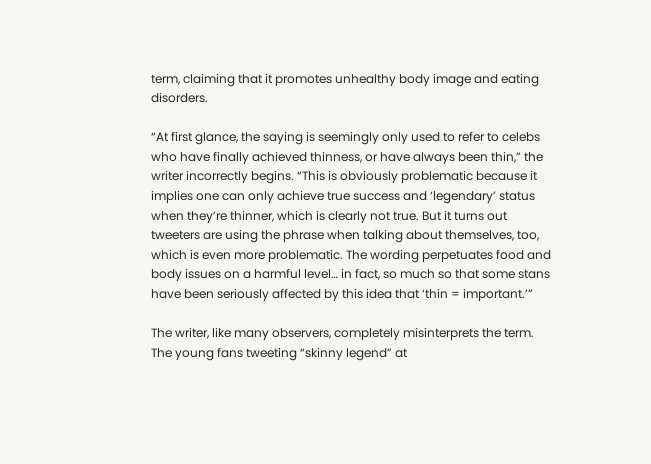term, claiming that it promotes unhealthy body image and eating disorders.

“At first glance, the saying is seemingly only used to refer to celebs who have finally achieved thinness, or have always been thin,” the writer incorrectly begins. “This is obviously problematic because it implies one can only achieve true success and ‘legendary’ status when they’re thinner, which is clearly not true. But it turns out tweeters are using the phrase when talking about themselves, too, which is even more problematic. The wording perpetuates food and body issues on a harmful level… in fact, so much so that some stans have been seriously affected by this idea that ‘thin = important.’”

The writer, like many observers, completely misinterprets the term. The young fans tweeting “skinny legend” at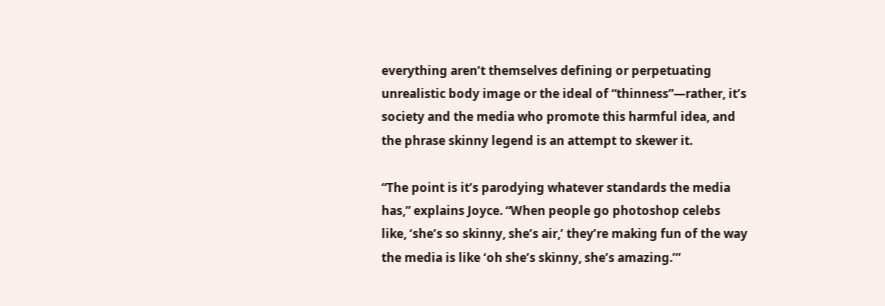everything aren’t themselves defining or perpetuating unrealistic body image or the ideal of “thinness”—rather, it’s society and the media who promote this harmful idea, and the phrase skinny legend is an attempt to skewer it.

“The point is it’s parodying whatever standards the media has,” explains Joyce. “When people go photoshop celebs like, ‘she’s so skinny, she’s air,’ they’re making fun of the way the media is like ‘oh she’s skinny, she’s amazing.’”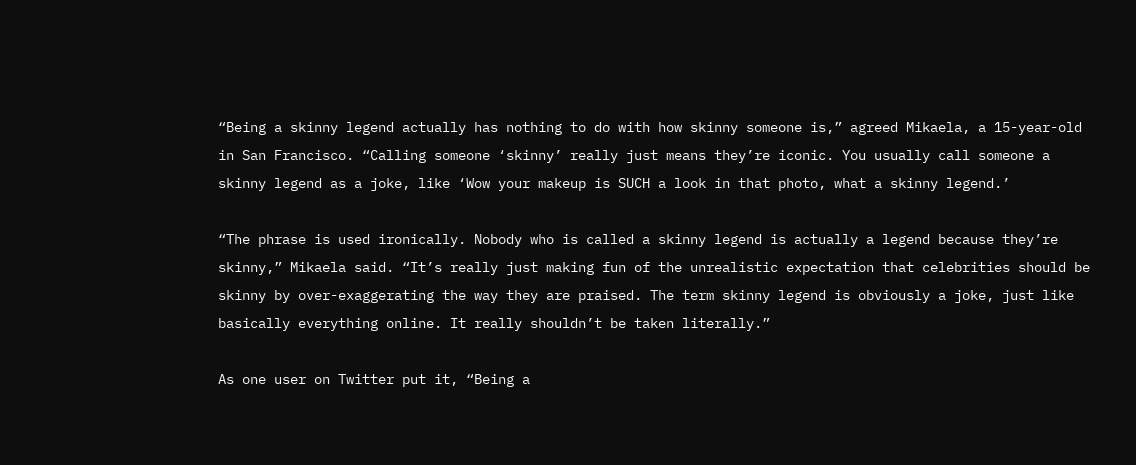“Being a skinny legend actually has nothing to do with how skinny someone is,” agreed Mikaela, a 15-year-old in San Francisco. “Calling someone ‘skinny’ really just means they’re iconic. You usually call someone a skinny legend as a joke, like ‘Wow your makeup is SUCH a look in that photo, what a skinny legend.’

“The phrase is used ironically. Nobody who is called a skinny legend is actually a legend because they’re skinny,” Mikaela said. “It’s really just making fun of the unrealistic expectation that celebrities should be skinny by over-exaggerating the way they are praised. The term skinny legend is obviously a joke, just like basically everything online. It really shouldn’t be taken literally.”

As one user on Twitter put it, “Being a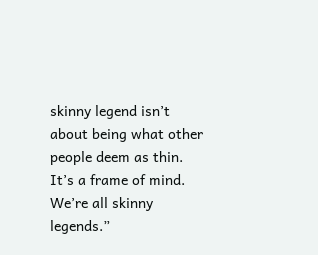skinny legend isn’t about being what other people deem as thin. It’s a frame of mind. We’re all skinny legends.”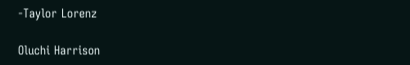-Taylor Lorenz

Oluchi Harrison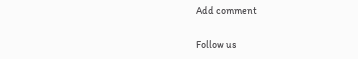Add comment

Follow us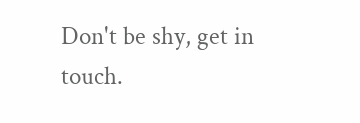Don't be shy, get in touch.